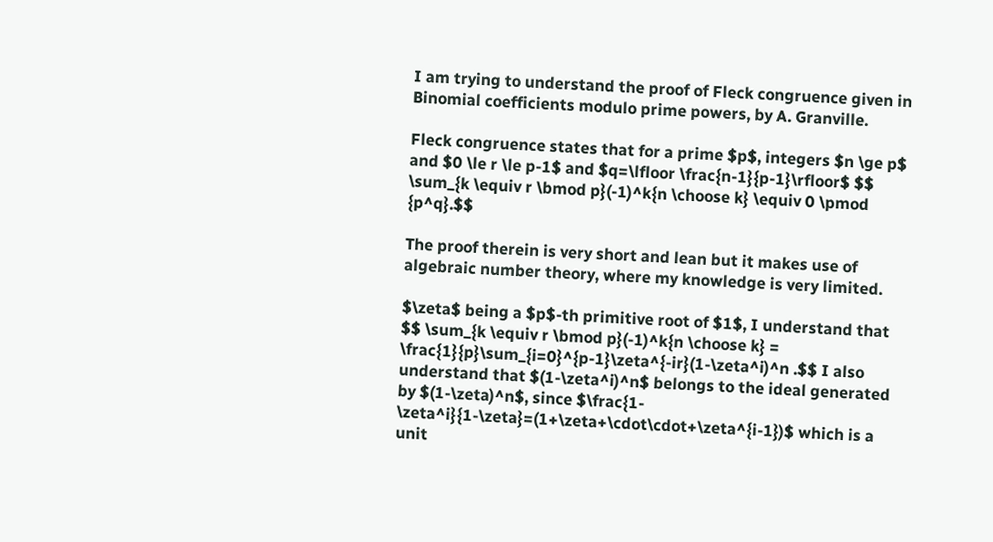I am trying to understand the proof of Fleck congruence given in Binomial coefficients modulo prime powers, by A. Granville.

Fleck congruence states that for a prime $p$, integers $n \ge p$ and $0 \le r \le p-1$ and $q=\lfloor \frac{n-1}{p-1}\rfloor$ $$ \sum_{k \equiv r \bmod p}(-1)^k{n \choose k} \equiv 0 \pmod {p^q}.$$

The proof therein is very short and lean but it makes use of algebraic number theory, where my knowledge is very limited.

$\zeta$ being a $p$-th primitive root of $1$, I understand that $$ \sum_{k \equiv r \bmod p}(-1)^k{n \choose k} = \frac{1}{p}\sum_{i=0}^{p-1}\zeta^{-ir}(1-\zeta^i)^n .$$ I also understand that $(1-\zeta^i)^n$ belongs to the ideal generated by $(1-\zeta)^n$, since $\frac{1- \zeta^i}{1-\zeta}=(1+\zeta+\cdot\cdot+\zeta^{i-1})$ which is a unit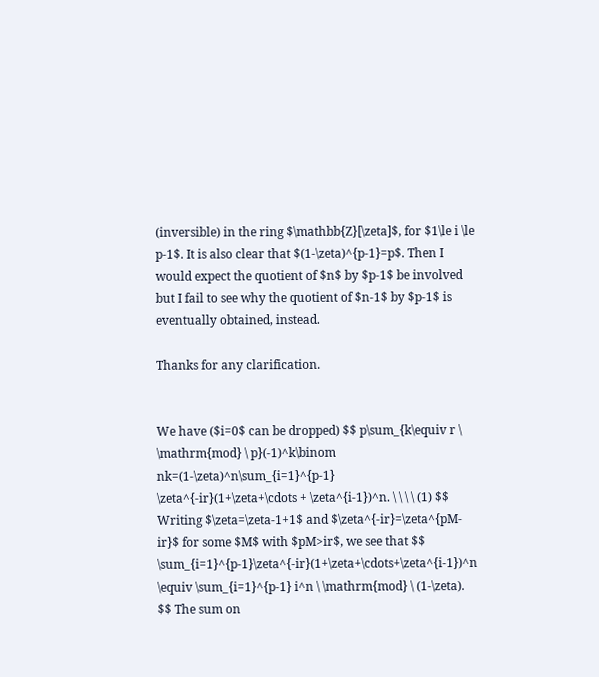(inversible) in the ring $\mathbb{Z}[\zeta]$, for $1\le i \le p-1$. It is also clear that $(1-\zeta)^{p-1}=p$. Then I would expect the quotient of $n$ by $p-1$ be involved but I fail to see why the quotient of $n-1$ by $p-1$ is eventually obtained, instead.

Thanks for any clarification.


We have ($i=0$ can be dropped) $$ p\sum_{k\equiv r \ \mathrm{mod} \ p}(-1)^k\binom nk=(1-\zeta)^n\sum_{i=1}^{p-1} \zeta^{-ir}(1+\zeta+\cdots + \zeta^{i-1})^n. \ \ \ \ (1) $$ Writing $\zeta=\zeta-1+1$ and $\zeta^{-ir}=\zeta^{pM-ir}$ for some $M$ with $pM>ir$, we see that $$ \sum_{i=1}^{p-1}\zeta^{-ir}(1+\zeta+\cdots+\zeta^{i-1})^n \equiv \sum_{i=1}^{p-1} i^n \ \mathrm{mod} \ (1-\zeta). $$ The sum on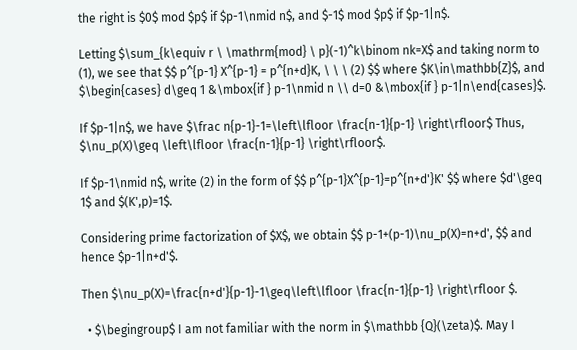the right is $0$ mod $p$ if $p-1\nmid n$, and $-1$ mod $p$ if $p-1|n$.

Letting $\sum_{k\equiv r \ \mathrm{mod} \ p}(-1)^k\binom nk=X$ and taking norm to (1), we see that $$ p^{p-1} X^{p-1} = p^{n+d}K, \ \ \ (2) $$ where $K\in\mathbb{Z}$, and $\begin{cases} d\geq 1 &\mbox{if } p-1\nmid n \\ d=0 &\mbox{if } p-1|n\end{cases}$.

If $p-1|n$, we have $\frac n{p-1}-1=\left\lfloor \frac{n-1}{p-1} \right\rfloor$ Thus, $\nu_p(X)\geq \left\lfloor \frac{n-1}{p-1} \right\rfloor$.

If $p-1\nmid n$, write (2) in the form of $$ p^{p-1}X^{p-1}=p^{n+d'}K' $$ where $d'\geq 1$ and $(K',p)=1$.

Considering prime factorization of $X$, we obtain $$ p-1+(p-1)\nu_p(X)=n+d', $$ and hence $p-1|n+d'$.

Then $\nu_p(X)=\frac{n+d'}{p-1}-1\geq\left\lfloor \frac{n-1}{p-1} \right\rfloor $.

  • $\begingroup$ I am not familiar with the norm in $\mathbb {Q}(\zeta)$. May I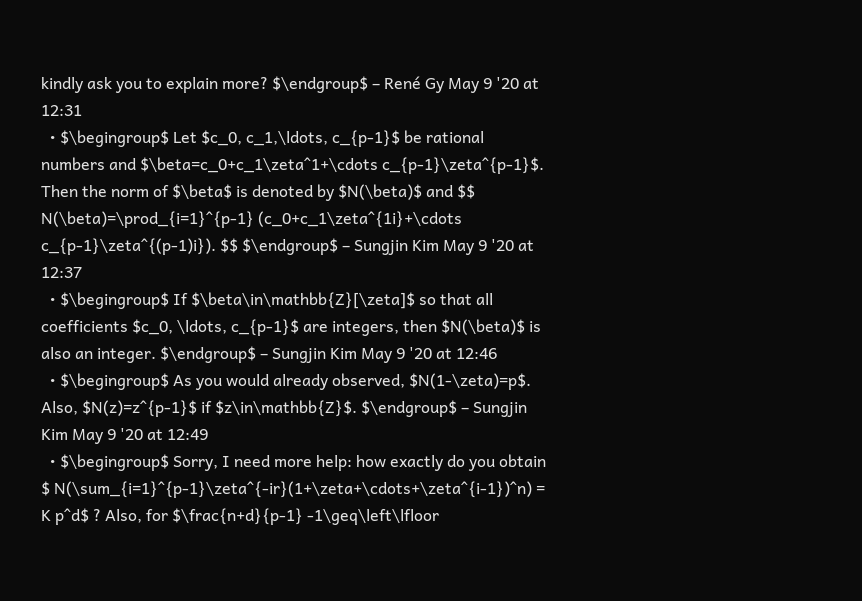kindly ask you to explain more? $\endgroup$ – René Gy May 9 '20 at 12:31
  • $\begingroup$ Let $c_0, c_1,\ldots, c_{p-1}$ be rational numbers and $\beta=c_0+c_1\zeta^1+\cdots c_{p-1}\zeta^{p-1}$. Then the norm of $\beta$ is denoted by $N(\beta)$ and $$ N(\beta)=\prod_{i=1}^{p-1} (c_0+c_1\zeta^{1i}+\cdots c_{p-1}\zeta^{(p-1)i}). $$ $\endgroup$ – Sungjin Kim May 9 '20 at 12:37
  • $\begingroup$ If $\beta\in\mathbb{Z}[\zeta]$ so that all coefficients $c_0, \ldots, c_{p-1}$ are integers, then $N(\beta)$ is also an integer. $\endgroup$ – Sungjin Kim May 9 '20 at 12:46
  • $\begingroup$ As you would already observed, $N(1-\zeta)=p$. Also, $N(z)=z^{p-1}$ if $z\in\mathbb{Z}$. $\endgroup$ – Sungjin Kim May 9 '20 at 12:49
  • $\begingroup$ Sorry, I need more help: how exactly do you obtain $ N(\sum_{i=1}^{p-1}\zeta^{-ir}(1+\zeta+\cdots+\zeta^{i-1})^n) = K p^d$ ? Also, for $\frac{n+d}{p-1} -1\geq\left\lfloor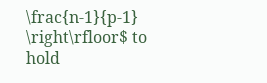\frac{n-1}{p-1} \right\rfloor$ to hold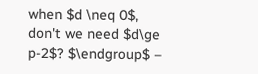when $d \neq 0$, don't we need $d\ge p-2$? $\endgroup$ –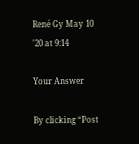René Gy May 10 '20 at 9:14

Your Answer

By clicking “Post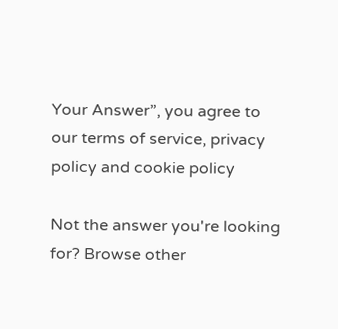Your Answer”, you agree to our terms of service, privacy policy and cookie policy

Not the answer you're looking for? Browse other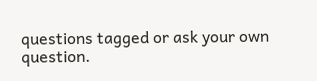questions tagged or ask your own question.